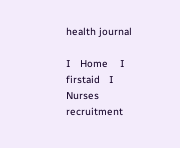health journal

I   Home    I    firstaid   I    Nurses recruitment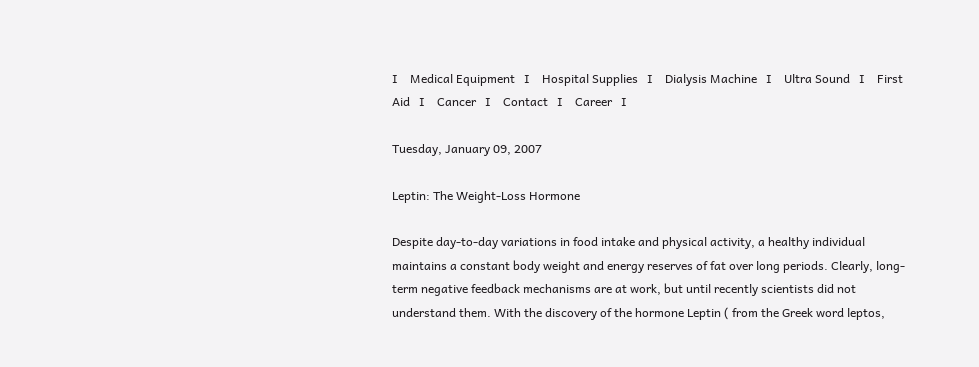I    Medical Equipment   I    Hospital Supplies   I    Dialysis Machine   I    Ultra Sound   I    First Aid   I    Cancer   I    Contact   I    Career   I

Tuesday, January 09, 2007

Leptin: The Weight-Loss Hormone

Despite day-to-day variations in food intake and physical activity, a healthy individual maintains a constant body weight and energy reserves of fat over long periods. Clearly, long-term negative feedback mechanisms are at work, but until recently scientists did not understand them. With the discovery of the hormone Leptin ( from the Greek word leptos,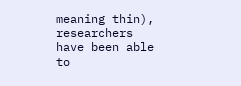meaning thin), researchers have been able to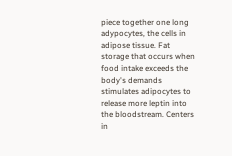piece together one long adypocytes, the cells in adipose tissue. Fat storage that occurs when food intake exceeds the body's demands stimulates adipocytes to release more leptin into the bloodstream. Centers in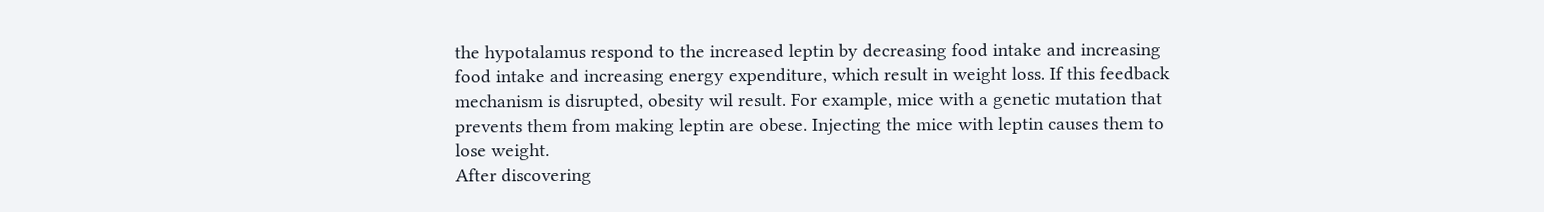the hypotalamus respond to the increased leptin by decreasing food intake and increasing food intake and increasing energy expenditure, which result in weight loss. If this feedback mechanism is disrupted, obesity wil result. For example, mice with a genetic mutation that prevents them from making leptin are obese. Injecting the mice with leptin causes them to lose weight.
After discovering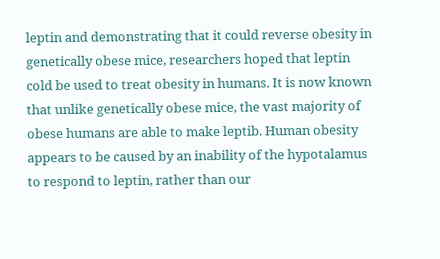leptin and demonstrating that it could reverse obesity in genetically obese mice, researchers hoped that leptin cold be used to treat obesity in humans. It is now known that unlike genetically obese mice, the vast majority of obese humans are able to make leptib. Human obesity appears to be caused by an inability of the hypotalamus to respond to leptin, rather than our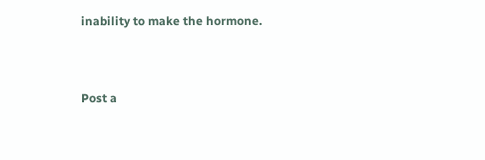inability to make the hormone.


Post a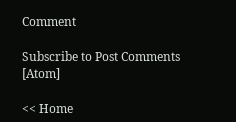Comment

Subscribe to Post Comments [Atom]

<< Home